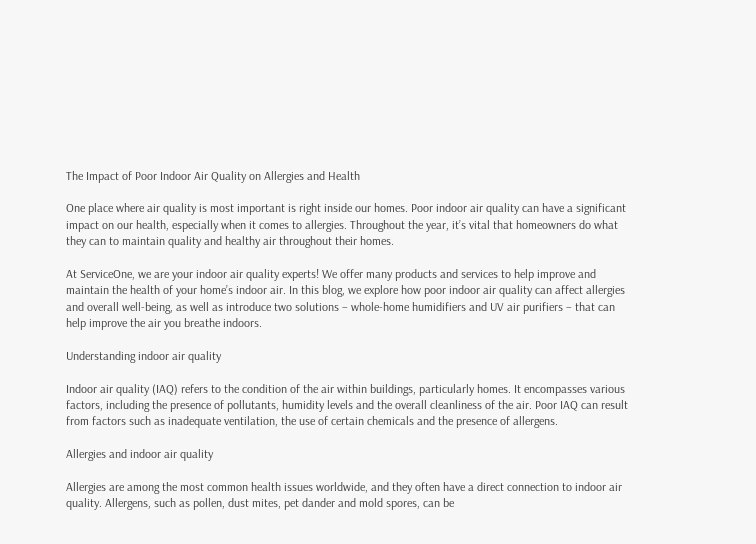The Impact of Poor Indoor Air Quality on Allergies and Health

One place where air quality is most important is right inside our homes. Poor indoor air quality can have a significant impact on our health, especially when it comes to allergies. Throughout the year, it’s vital that homeowners do what they can to maintain quality and healthy air throughout their homes.

At ServiceOne, we are your indoor air quality experts! We offer many products and services to help improve and maintain the health of your home’s indoor air. In this blog, we explore how poor indoor air quality can affect allergies and overall well-being, as well as introduce two solutions – whole-home humidifiers and UV air purifiers – that can help improve the air you breathe indoors.

Understanding indoor air quality

Indoor air quality (IAQ) refers to the condition of the air within buildings, particularly homes. It encompasses various factors, including the presence of pollutants, humidity levels and the overall cleanliness of the air. Poor IAQ can result from factors such as inadequate ventilation, the use of certain chemicals and the presence of allergens.

Allergies and indoor air quality

Allergies are among the most common health issues worldwide, and they often have a direct connection to indoor air quality. Allergens, such as pollen, dust mites, pet dander and mold spores, can be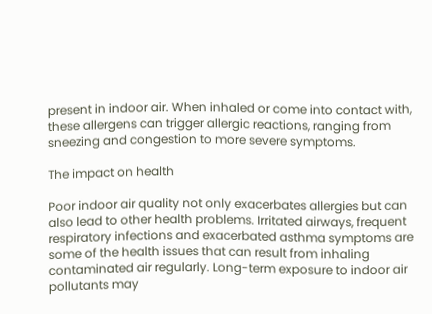present in indoor air. When inhaled or come into contact with, these allergens can trigger allergic reactions, ranging from sneezing and congestion to more severe symptoms.

The impact on health

Poor indoor air quality not only exacerbates allergies but can also lead to other health problems. Irritated airways, frequent respiratory infections and exacerbated asthma symptoms are some of the health issues that can result from inhaling contaminated air regularly. Long-term exposure to indoor air pollutants may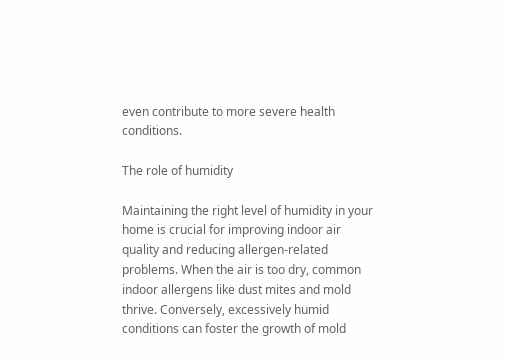even contribute to more severe health conditions.

The role of humidity

Maintaining the right level of humidity in your home is crucial for improving indoor air quality and reducing allergen-related problems. When the air is too dry, common indoor allergens like dust mites and mold thrive. Conversely, excessively humid conditions can foster the growth of mold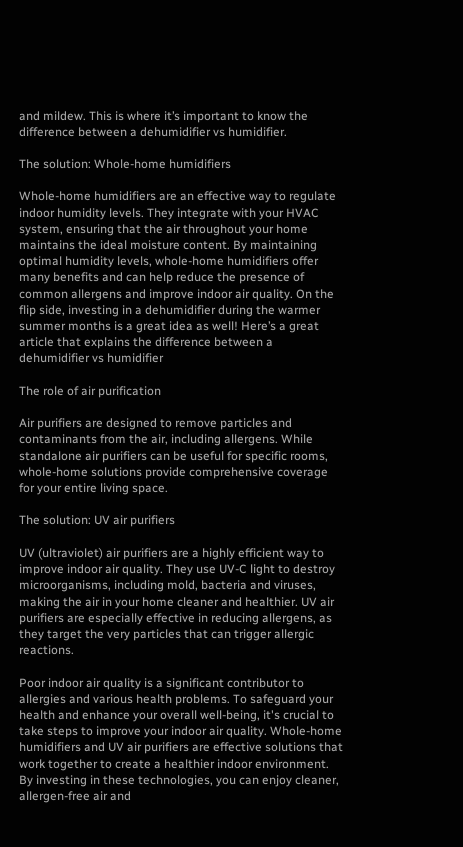and mildew. This is where it’s important to know the difference between a dehumidifier vs humidifier.

The solution: Whole-home humidifiers

Whole-home humidifiers are an effective way to regulate indoor humidity levels. They integrate with your HVAC system, ensuring that the air throughout your home maintains the ideal moisture content. By maintaining optimal humidity levels, whole-home humidifiers offer many benefits and can help reduce the presence of common allergens and improve indoor air quality. On the flip side, investing in a dehumidifier during the warmer summer months is a great idea as well! Here’s a great article that explains the difference between a dehumidifier vs humidifier

The role of air purification

Air purifiers are designed to remove particles and contaminants from the air, including allergens. While standalone air purifiers can be useful for specific rooms, whole-home solutions provide comprehensive coverage for your entire living space.

The solution: UV air purifiers

UV (ultraviolet) air purifiers are a highly efficient way to improve indoor air quality. They use UV-C light to destroy microorganisms, including mold, bacteria and viruses, making the air in your home cleaner and healthier. UV air purifiers are especially effective in reducing allergens, as they target the very particles that can trigger allergic reactions.

Poor indoor air quality is a significant contributor to allergies and various health problems. To safeguard your health and enhance your overall well-being, it's crucial to take steps to improve your indoor air quality. Whole-home humidifiers and UV air purifiers are effective solutions that work together to create a healthier indoor environment. By investing in these technologies, you can enjoy cleaner, allergen-free air and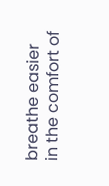breathe easier in the comfort of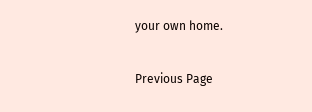your own home.

Previous Page